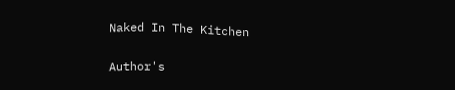Naked In The Kitchen


Author's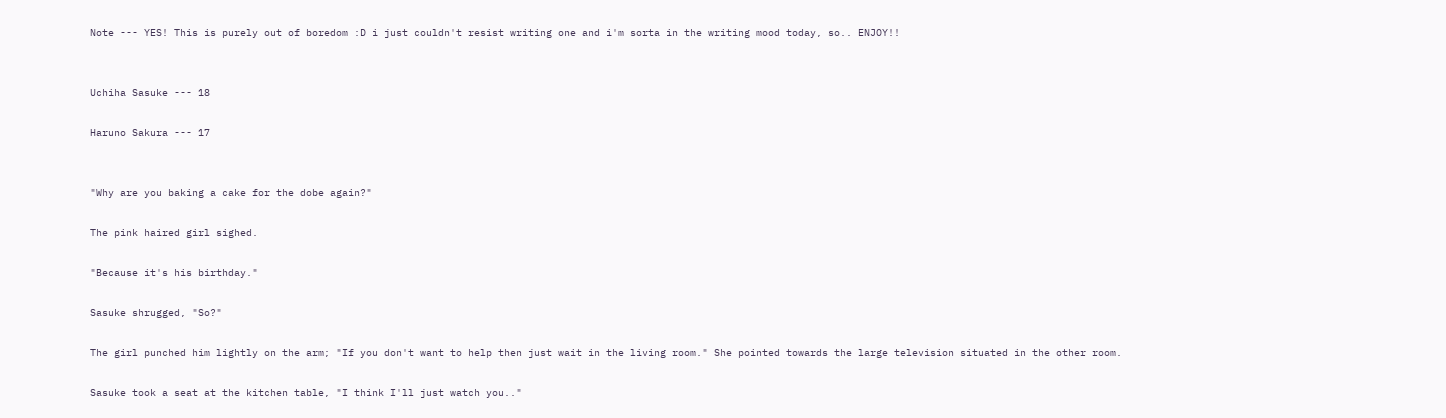Note --- YES! This is purely out of boredom :D i just couldn't resist writing one and i'm sorta in the writing mood today, so.. ENJOY!!


Uchiha Sasuke --- 18

Haruno Sakura --- 17


"Why are you baking a cake for the dobe again?"

The pink haired girl sighed.

"Because it's his birthday."

Sasuke shrugged, "So?"

The girl punched him lightly on the arm; "If you don't want to help then just wait in the living room." She pointed towards the large television situated in the other room.

Sasuke took a seat at the kitchen table, "I think I'll just watch you.."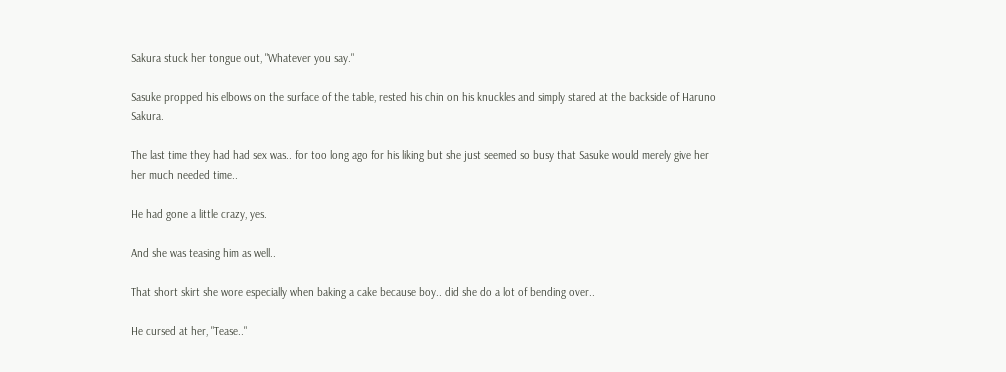Sakura stuck her tongue out, "Whatever you say."

Sasuke propped his elbows on the surface of the table, rested his chin on his knuckles and simply stared at the backside of Haruno Sakura.

The last time they had had sex was.. for too long ago for his liking but she just seemed so busy that Sasuke would merely give her her much needed time..

He had gone a little crazy, yes.

And she was teasing him as well..

That short skirt she wore especially when baking a cake because boy.. did she do a lot of bending over..

He cursed at her, "Tease.."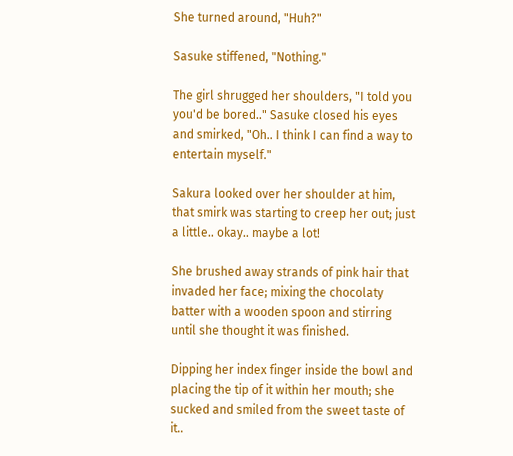She turned around, "Huh?"

Sasuke stiffened, "Nothing."

The girl shrugged her shoulders, "I told you you'd be bored.." Sasuke closed his eyes and smirked, "Oh.. I think I can find a way to entertain myself."

Sakura looked over her shoulder at him, that smirk was starting to creep her out; just a little.. okay.. maybe a lot!

She brushed away strands of pink hair that invaded her face; mixing the chocolaty batter with a wooden spoon and stirring until she thought it was finished.

Dipping her index finger inside the bowl and placing the tip of it within her mouth; she sucked and smiled from the sweet taste of it..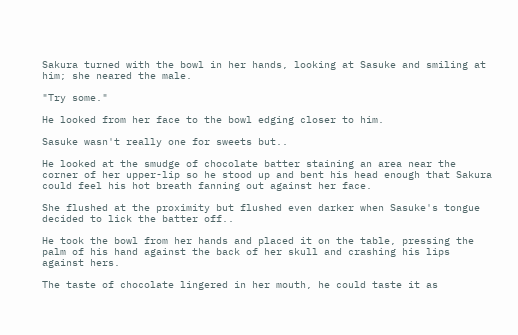Sakura turned with the bowl in her hands, looking at Sasuke and smiling at him; she neared the male.

"Try some."

He looked from her face to the bowl edging closer to him.

Sasuke wasn't really one for sweets but..

He looked at the smudge of chocolate batter staining an area near the corner of her upper-lip so he stood up and bent his head enough that Sakura could feel his hot breath fanning out against her face.

She flushed at the proximity but flushed even darker when Sasuke's tongue decided to lick the batter off..

He took the bowl from her hands and placed it on the table, pressing the palm of his hand against the back of her skull and crashing his lips against hers.

The taste of chocolate lingered in her mouth, he could taste it as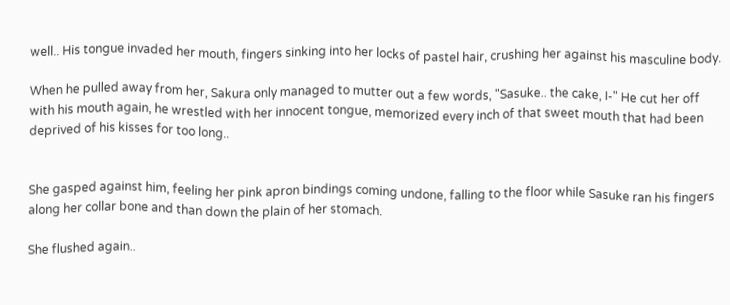well.. His tongue invaded her mouth, fingers sinking into her locks of pastel hair, crushing her against his masculine body.

When he pulled away from her, Sakura only managed to mutter out a few words, "Sasuke.. the cake, I-" He cut her off with his mouth again, he wrestled with her innocent tongue, memorized every inch of that sweet mouth that had been deprived of his kisses for too long..


She gasped against him, feeling her pink apron bindings coming undone, falling to the floor while Sasuke ran his fingers along her collar bone and than down the plain of her stomach.

She flushed again..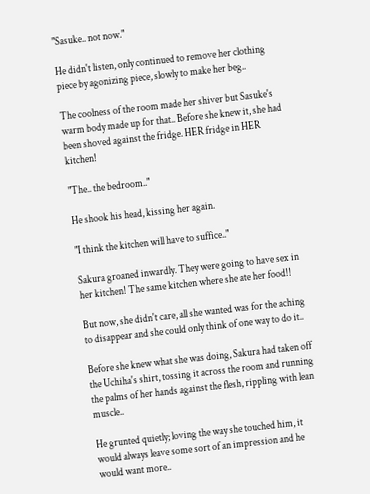"Sasuke.. not now."

He didn't listen, only continued to remove her clothing piece by agonizing piece, slowly to make her beg..

The coolness of the room made her shiver but Sasuke's warm body made up for that.. Before she knew it, she had been shoved against the fridge. HER fridge in HER kitchen!

"The.. the bedroom.."

He shook his head, kissing her again.

"I think the kitchen will have to suffice.."

Sakura groaned inwardly. They were going to have sex in her kitchen! The same kitchen where she ate her food!!

But now, she didn't care, all she wanted was for the aching to disappear and she could only think of one way to do it..

Before she knew what she was doing, Sakura had taken off the Uchiha's shirt, tossing it across the room and running the palms of her hands against the flesh, rippling with lean muscle..

He grunted quietly; loving the way she touched him, it would always leave some sort of an impression and he would want more..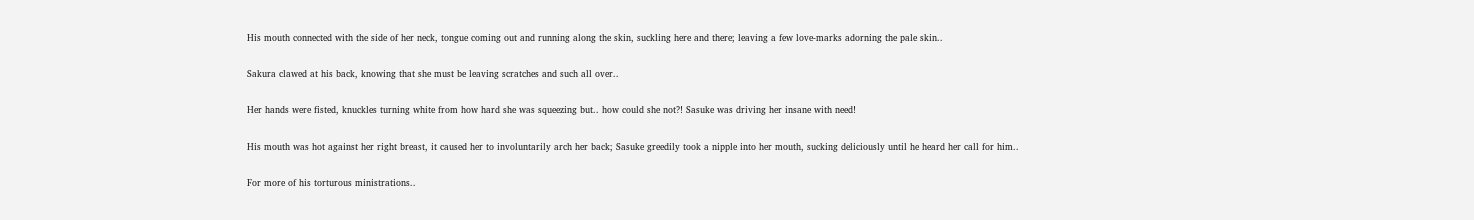His mouth connected with the side of her neck, tongue coming out and running along the skin, suckling here and there; leaving a few love-marks adorning the pale skin..

Sakura clawed at his back, knowing that she must be leaving scratches and such all over..

Her hands were fisted, knuckles turning white from how hard she was squeezing but.. how could she not?! Sasuke was driving her insane with need!

His mouth was hot against her right breast, it caused her to involuntarily arch her back; Sasuke greedily took a nipple into her mouth, sucking deliciously until he heard her call for him..

For more of his torturous ministrations..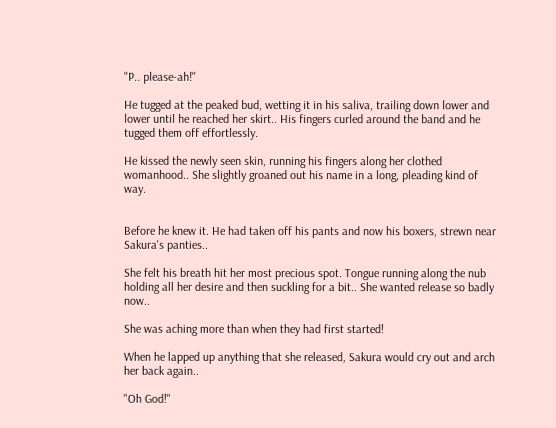"P.. please-ah!"

He tugged at the peaked bud, wetting it in his saliva, trailing down lower and lower until he reached her skirt.. His fingers curled around the band and he tugged them off effortlessly.

He kissed the newly seen skin, running his fingers along her clothed womanhood.. She slightly groaned out his name in a long, pleading kind of way.


Before he knew it. He had taken off his pants and now his boxers, strewn near Sakura's panties..

She felt his breath hit her most precious spot. Tongue running along the nub holding all her desire and then suckling for a bit.. She wanted release so badly now..

She was aching more than when they had first started!

When he lapped up anything that she released, Sakura would cry out and arch her back again..

"Oh God!"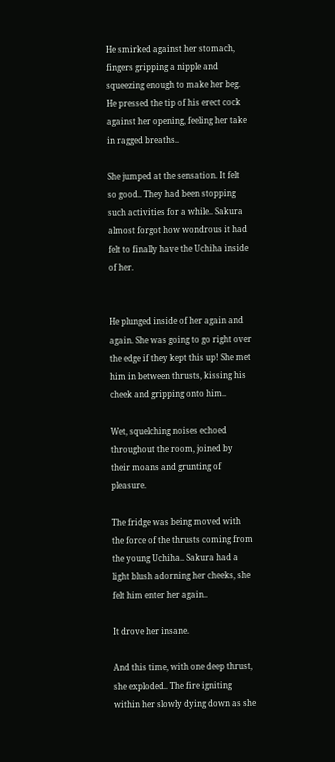He smirked against her stomach, fingers gripping a nipple and squeezing enough to make her beg. He pressed the tip of his erect cock against her opening, feeling her take in ragged breaths..

She jumped at the sensation. It felt so good.. They had been stopping such activities for a while.. Sakura almost forgot how wondrous it had felt to finally have the Uchiha inside of her.


He plunged inside of her again and again. She was going to go right over the edge if they kept this up! She met him in between thrusts, kissing his cheek and gripping onto him..

Wet, squelching noises echoed throughout the room, joined by their moans and grunting of pleasure.

The fridge was being moved with the force of the thrusts coming from the young Uchiha.. Sakura had a light blush adorning her cheeks, she felt him enter her again..

It drove her insane.

And this time, with one deep thrust, she exploded.. The fire igniting within her slowly dying down as she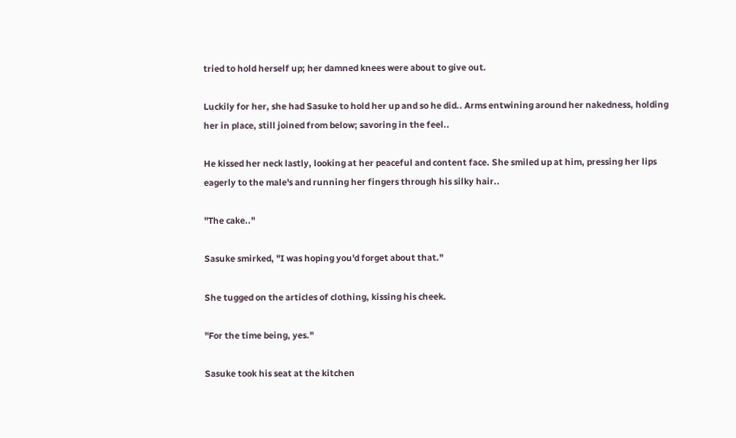tried to hold herself up; her damned knees were about to give out.

Luckily for her, she had Sasuke to hold her up and so he did.. Arms entwining around her nakedness, holding her in place, still joined from below; savoring in the feel..

He kissed her neck lastly, looking at her peaceful and content face. She smiled up at him, pressing her lips eagerly to the male's and running her fingers through his silky hair..

"The cake.."

Sasuke smirked, "I was hoping you'd forget about that."

She tugged on the articles of clothing, kissing his cheek.

"For the time being, yes."

Sasuke took his seat at the kitchen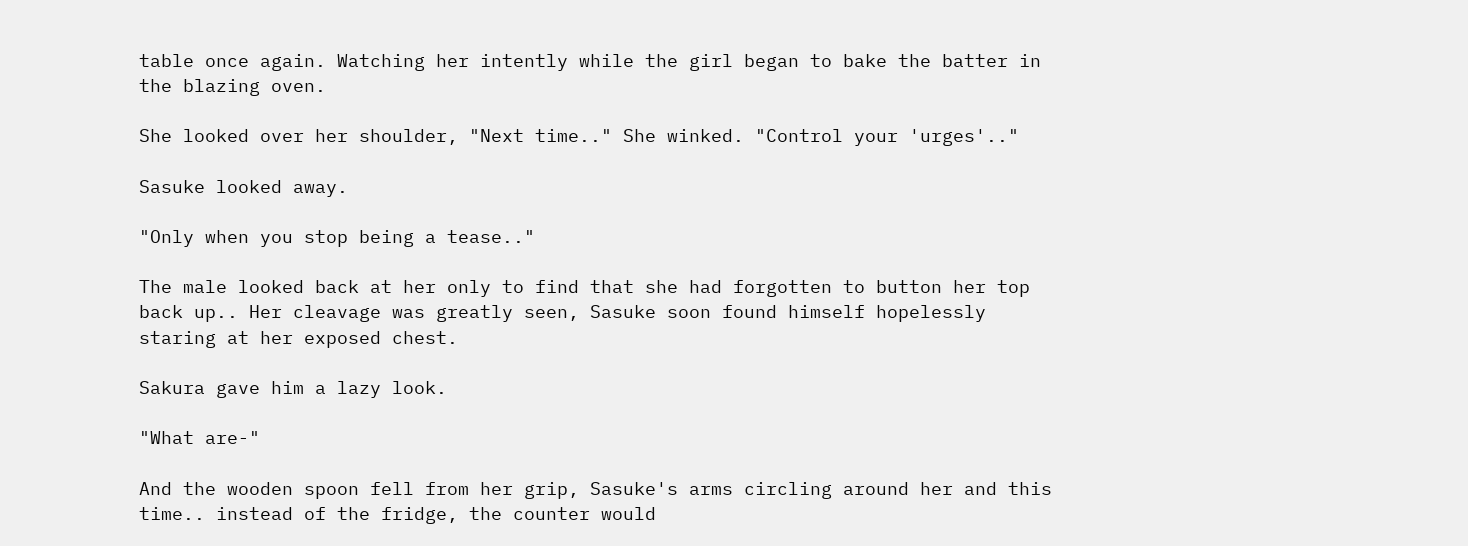table once again. Watching her intently while the girl began to bake the batter in the blazing oven.

She looked over her shoulder, "Next time.." She winked. "Control your 'urges'.."

Sasuke looked away.

"Only when you stop being a tease.."

The male looked back at her only to find that she had forgotten to button her top back up.. Her cleavage was greatly seen, Sasuke soon found himself hopelessly staring at her exposed chest.

Sakura gave him a lazy look.

"What are-"

And the wooden spoon fell from her grip, Sasuke's arms circling around her and this time.. instead of the fridge, the counter would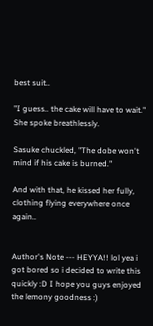best suit..

"I guess.. the cake will have to wait." She spoke breathlessly.

Sasuke chuckled, "The dobe won't mind if his cake is burned."

And with that, he kissed her fully, clothing flying everywhere once again..


Author's Note --- HEYYA!! lol yea i got bored so i decided to write this quickly :D I hope you guys enjoyed the lemony goodness :)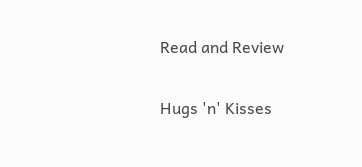Read and Review

Hugs 'n' Kisses